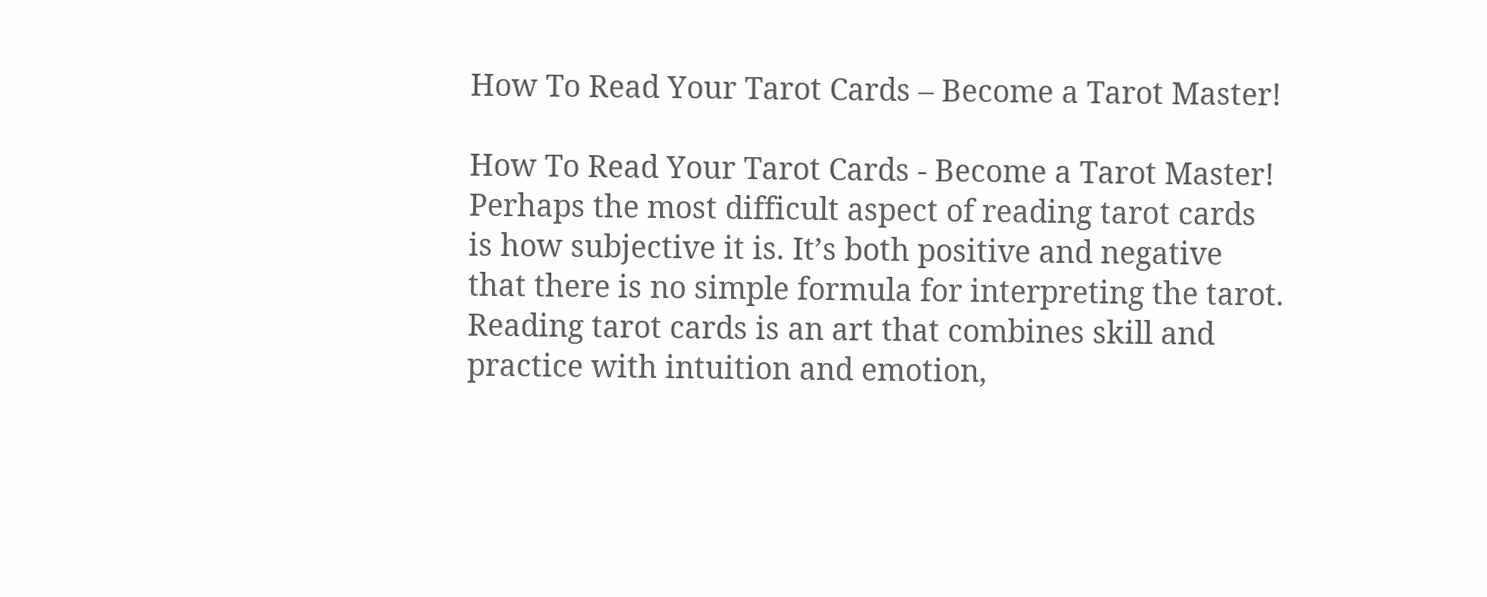How To Read Your Tarot Cards – Become a Tarot Master!

How To Read Your Tarot Cards - Become a Tarot Master!
Perhaps the most difficult aspect of reading tarot cards is how subjective it is. It’s both positive and negative that there is no simple formula for interpreting the tarot. Reading tarot cards is an art that combines skill and practice with intuition and emotion,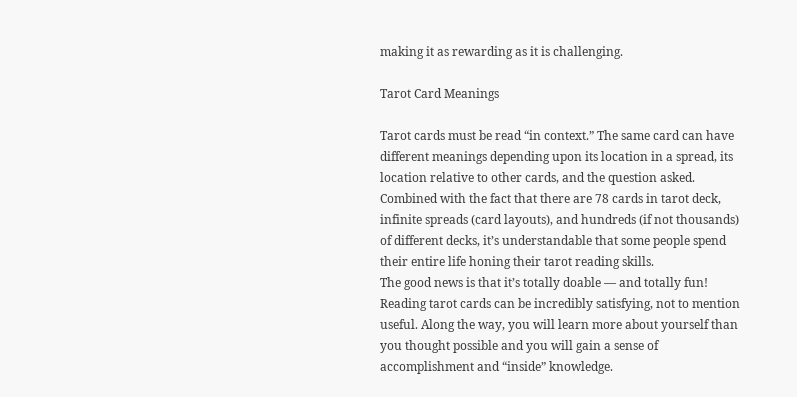making it as rewarding as it is challenging.

Tarot Card Meanings

Tarot cards must be read “in context.” The same card can have different meanings depending upon its location in a spread, its location relative to other cards, and the question asked. Combined with the fact that there are 78 cards in tarot deck, infinite spreads (card layouts), and hundreds (if not thousands) of different decks, it’s understandable that some people spend their entire life honing their tarot reading skills.
The good news is that it’s totally doable — and totally fun! Reading tarot cards can be incredibly satisfying, not to mention useful. Along the way, you will learn more about yourself than you thought possible and you will gain a sense of accomplishment and “inside” knowledge.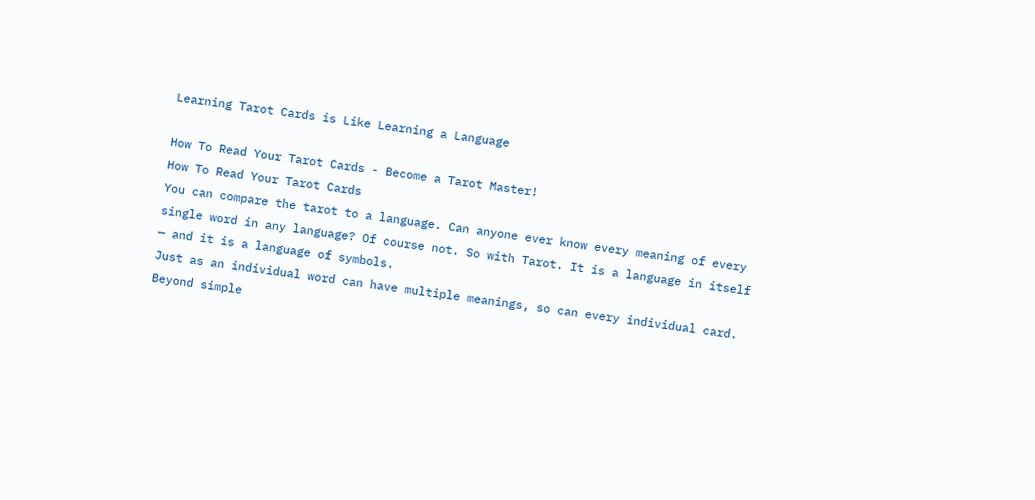Learning Tarot Cards is Like Learning a Language

How To Read Your Tarot Cards - Become a Tarot Master!
How To Read Your Tarot Cards
You can compare the tarot to a language. Can anyone ever know every meaning of every single word in any language? Of course not. So with Tarot. It is a language in itself — and it is a language of symbols.
Just as an individual word can have multiple meanings, so can every individual card. Beyond simple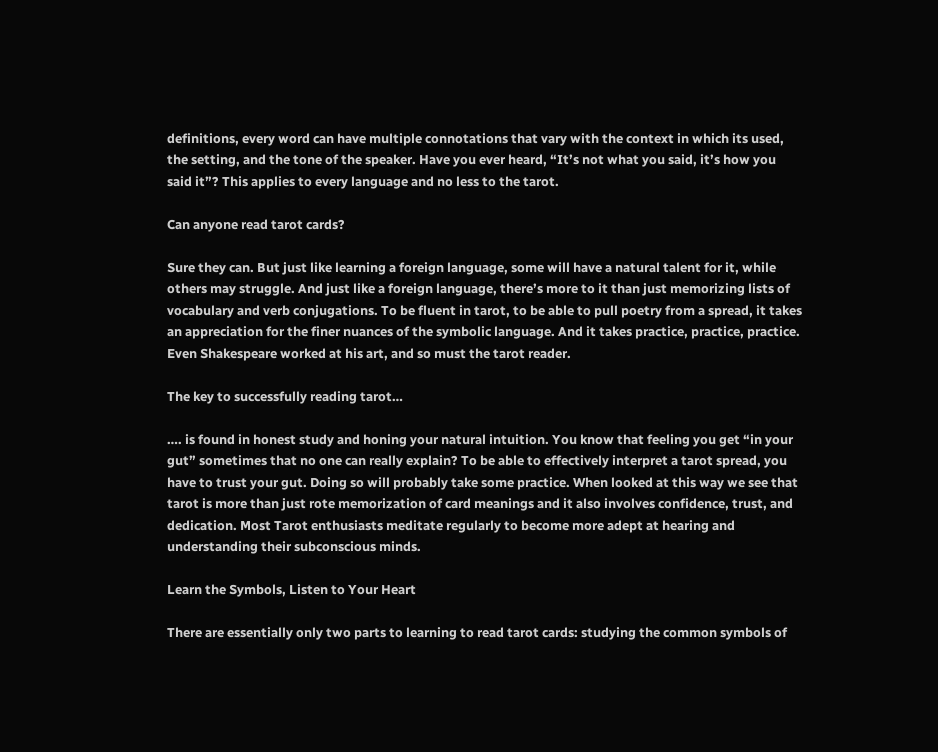definitions, every word can have multiple connotations that vary with the context in which its used, the setting, and the tone of the speaker. Have you ever heard, “It’s not what you said, it’s how you said it”? This applies to every language and no less to the tarot.

Can anyone read tarot cards?

Sure they can. But just like learning a foreign language, some will have a natural talent for it, while others may struggle. And just like a foreign language, there’s more to it than just memorizing lists of vocabulary and verb conjugations. To be fluent in tarot, to be able to pull poetry from a spread, it takes an appreciation for the finer nuances of the symbolic language. And it takes practice, practice, practice. Even Shakespeare worked at his art, and so must the tarot reader.

The key to successfully reading tarot…

…. is found in honest study and honing your natural intuition. You know that feeling you get “in your gut” sometimes that no one can really explain? To be able to effectively interpret a tarot spread, you have to trust your gut. Doing so will probably take some practice. When looked at this way we see that tarot is more than just rote memorization of card meanings and it also involves confidence, trust, and dedication. Most Tarot enthusiasts meditate regularly to become more adept at hearing and understanding their subconscious minds.

Learn the Symbols, Listen to Your Heart

There are essentially only two parts to learning to read tarot cards: studying the common symbols of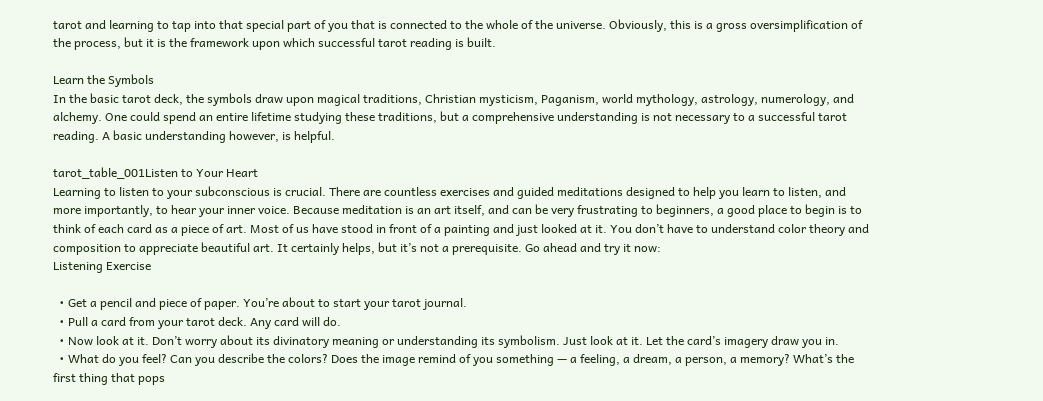tarot and learning to tap into that special part of you that is connected to the whole of the universe. Obviously, this is a gross oversimplification of the process, but it is the framework upon which successful tarot reading is built.

Learn the Symbols
In the basic tarot deck, the symbols draw upon magical traditions, Christian mysticism, Paganism, world mythology, astrology, numerology, and alchemy. One could spend an entire lifetime studying these traditions, but a comprehensive understanding is not necessary to a successful tarot reading. A basic understanding however, is helpful.

tarot_table_001Listen to Your Heart
Learning to listen to your subconscious is crucial. There are countless exercises and guided meditations designed to help you learn to listen, and more importantly, to hear your inner voice. Because meditation is an art itself, and can be very frustrating to beginners, a good place to begin is to think of each card as a piece of art. Most of us have stood in front of a painting and just looked at it. You don’t have to understand color theory and composition to appreciate beautiful art. It certainly helps, but it’s not a prerequisite. Go ahead and try it now:
Listening Exercise

  • Get a pencil and piece of paper. You’re about to start your tarot journal.
  • Pull a card from your tarot deck. Any card will do.
  • Now look at it. Don’t worry about its divinatory meaning or understanding its symbolism. Just look at it. Let the card’s imagery draw you in.
  • What do you feel? Can you describe the colors? Does the image remind of you something — a feeling, a dream, a person, a memory? What’s the first thing that pops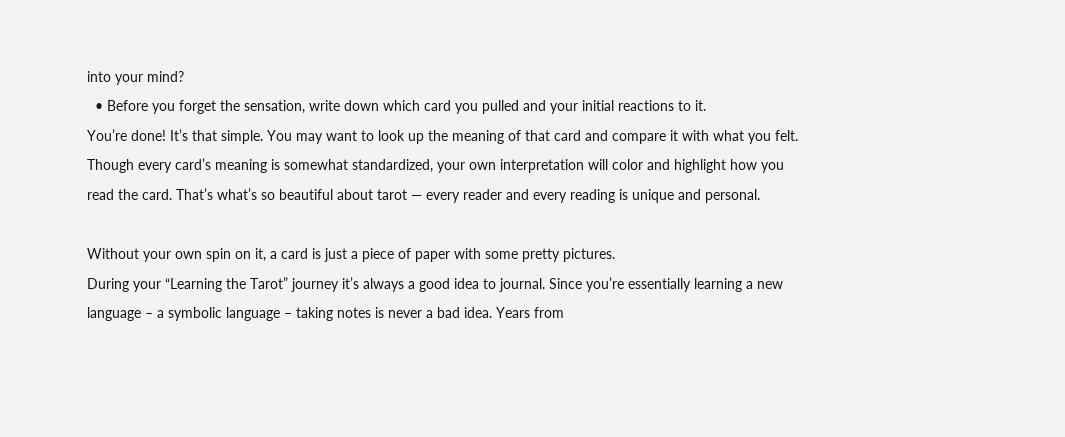into your mind?
  • Before you forget the sensation, write down which card you pulled and your initial reactions to it.
You’re done! It’s that simple. You may want to look up the meaning of that card and compare it with what you felt. Though every card’s meaning is somewhat standardized, your own interpretation will color and highlight how you read the card. That’s what’s so beautiful about tarot — every reader and every reading is unique and personal.

Without your own spin on it, a card is just a piece of paper with some pretty pictures.
During your “Learning the Tarot” journey it’s always a good idea to journal. Since you’re essentially learning a new language – a symbolic language – taking notes is never a bad idea. Years from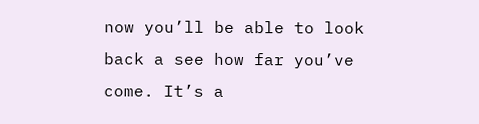now you’ll be able to look back a see how far you’ve come. It’s a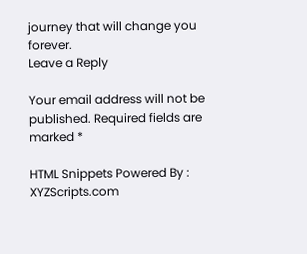journey that will change you forever.
Leave a Reply

Your email address will not be published. Required fields are marked *

HTML Snippets Powered By : XYZScripts.com